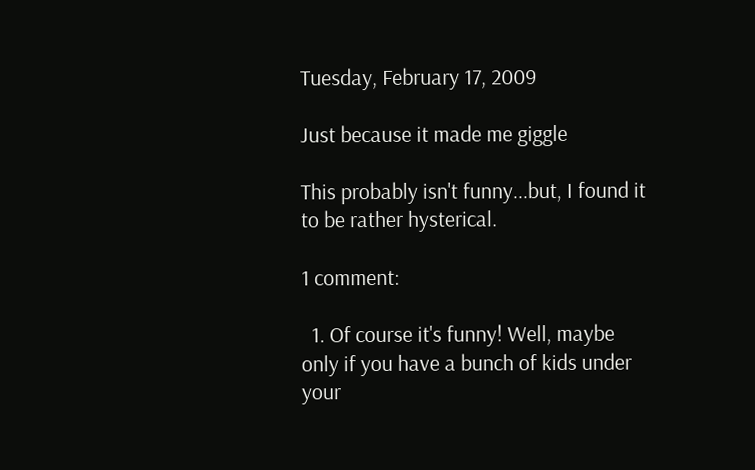Tuesday, February 17, 2009

Just because it made me giggle

This probably isn't funny...but, I found it to be rather hysterical.

1 comment:

  1. Of course it's funny! Well, maybe only if you have a bunch of kids under your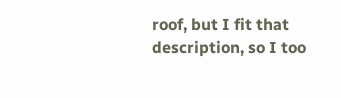roof, but I fit that description, so I too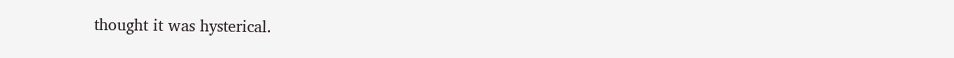thought it was hysterical.